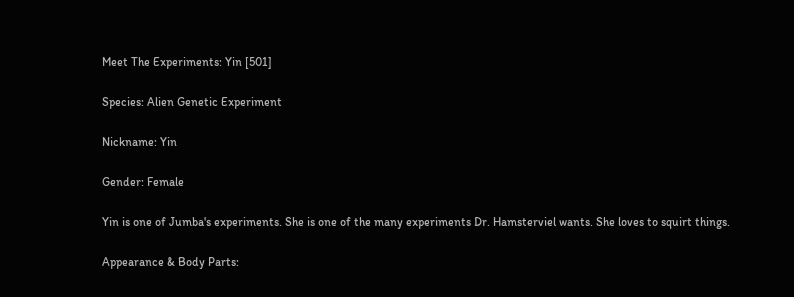Meet The Experiments: Yin [501]

Species: Alien Genetic Experiment

Nickname: Yin

Gender: Female

Yin is one of Jumba's experiments. She is one of the many experiments Dr. Hamsterviel wants. She loves to squirt things.

Appearance & Body Parts: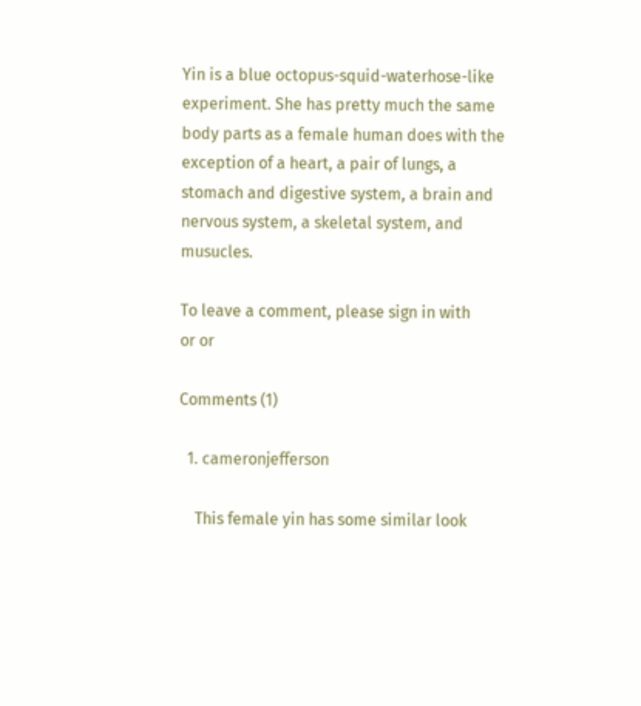Yin is a blue octopus-squid-waterhose-like experiment. She has pretty much the same body parts as a female human does with the exception of a heart, a pair of lungs, a stomach and digestive system, a brain and nervous system, a skeletal system, and musucles.

To leave a comment, please sign in with
or or

Comments (1)

  1. cameronjefferson

    This female yin has some similar look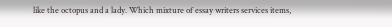like the octopus and a lady. Which mixture of essay writers services items,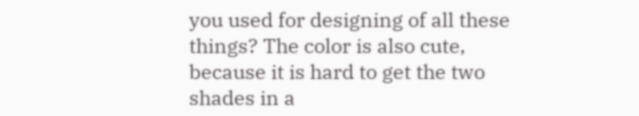you used for designing of all these things? The color is also cute, because it is hard to get the two shades in a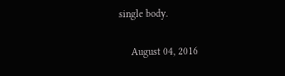single body.

    August 04, 2016